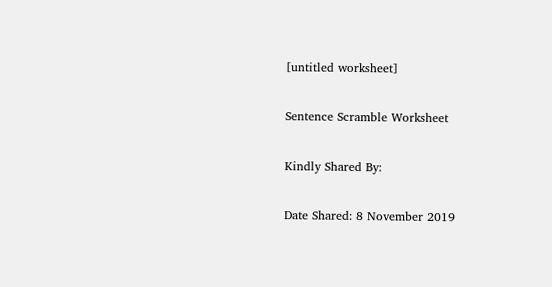[untitled worksheet]

Sentence Scramble Worksheet

Kindly Shared By:

Date Shared: 8 November 2019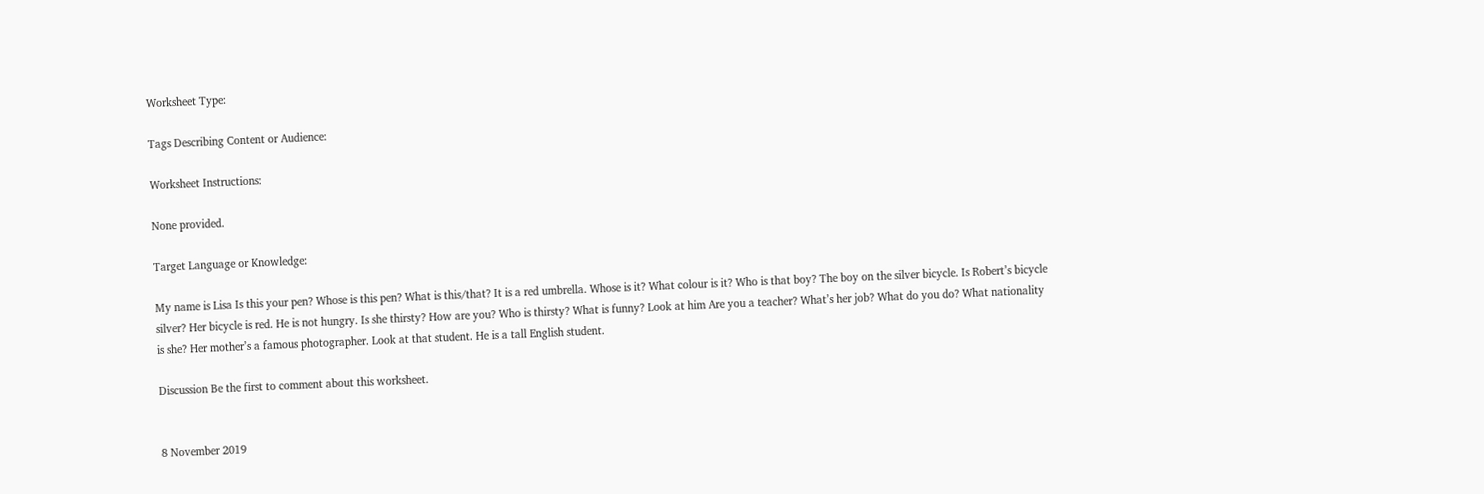Worksheet Type:

Tags Describing Content or Audience:

Worksheet Instructions:

None provided.

Target Language or Knowledge:

My name is Lisa Is this your pen? Whose is this pen? What is this/that? It is a red umbrella. Whose is it? What colour is it? Who is that boy? The boy on the silver bicycle. Is Robert’s bicycle silver? Her bicycle is red. He is not hungry. Is she thirsty? How are you? Who is thirsty? What is funny? Look at him Are you a teacher? What’s her job? What do you do? What nationality is she? Her mother’s a famous photographer. Look at that student. He is a tall English student.

Discussion Be the first to comment about this worksheet.


8 November 2019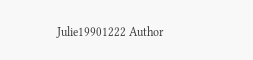Julie19901222 Author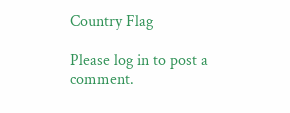Country Flag

Please log in to post a comment.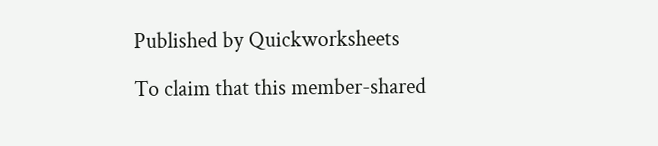Published by Quickworksheets

To claim that this member-shared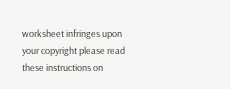worksheet infringes upon your copyright please read these instructions on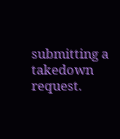submitting a takedown request.